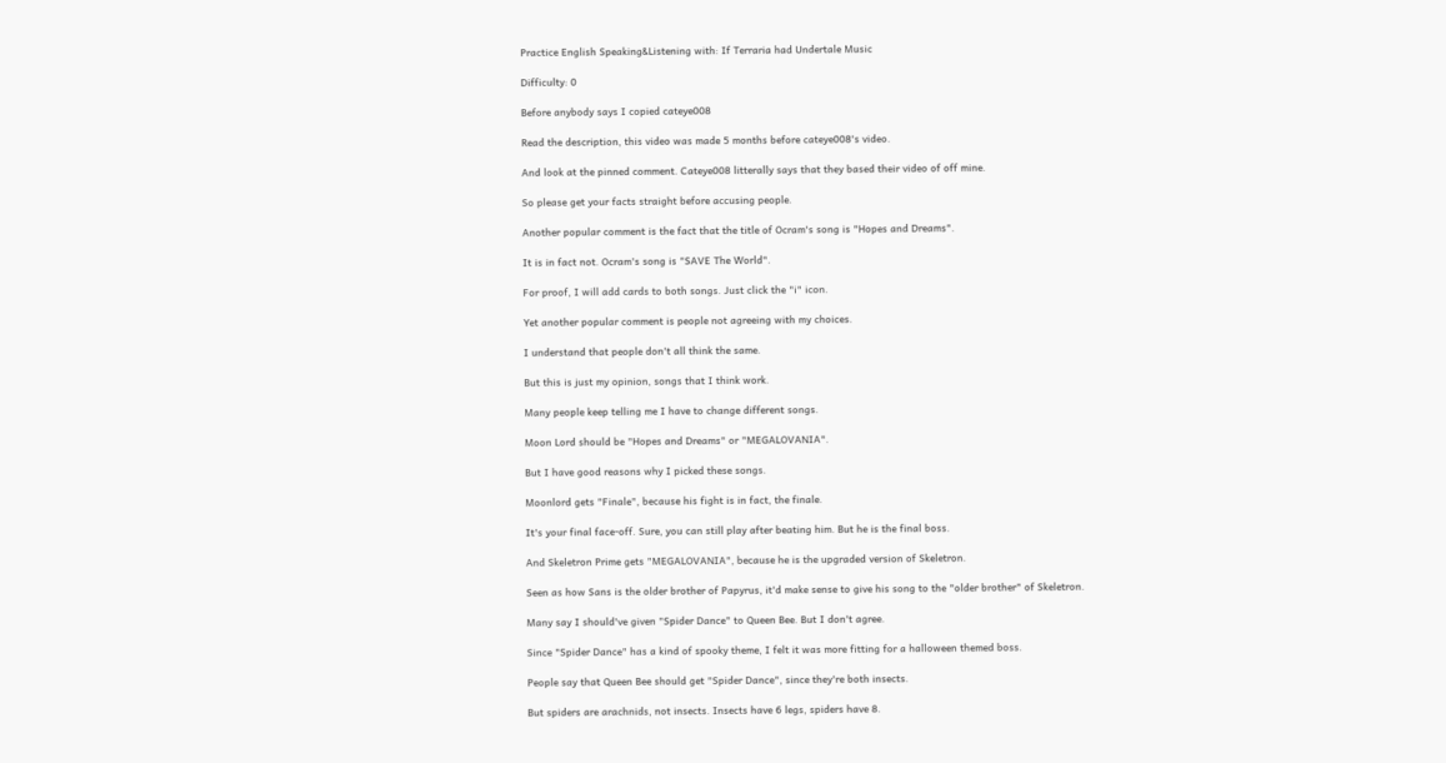Practice English Speaking&Listening with: If Terraria had Undertale Music

Difficulty: 0

Before anybody says I copied cateye008

Read the description, this video was made 5 months before cateye008's video.

And look at the pinned comment. Cateye008 litterally says that they based their video of off mine.

So please get your facts straight before accusing people.

Another popular comment is the fact that the title of Ocram's song is "Hopes and Dreams".

It is in fact not. Ocram's song is "SAVE The World".

For proof, I will add cards to both songs. Just click the "i" icon.

Yet another popular comment is people not agreeing with my choices.

I understand that people don't all think the same.

But this is just my opinion, songs that I think work.

Many people keep telling me I have to change different songs.

Moon Lord should be "Hopes and Dreams" or "MEGALOVANIA".

But I have good reasons why I picked these songs.

Moonlord gets "Finale", because his fight is in fact, the finale.

It's your final face-off. Sure, you can still play after beating him. But he is the final boss.

And Skeletron Prime gets "MEGALOVANIA", because he is the upgraded version of Skeletron.

Seen as how Sans is the older brother of Papyrus, it'd make sense to give his song to the "older brother" of Skeletron.

Many say I should've given "Spider Dance" to Queen Bee. But I don't agree.

Since "Spider Dance" has a kind of spooky theme, I felt it was more fitting for a halloween themed boss.

People say that Queen Bee should get "Spider Dance", since they're both insects.

But spiders are arachnids, not insects. Insects have 6 legs, spiders have 8.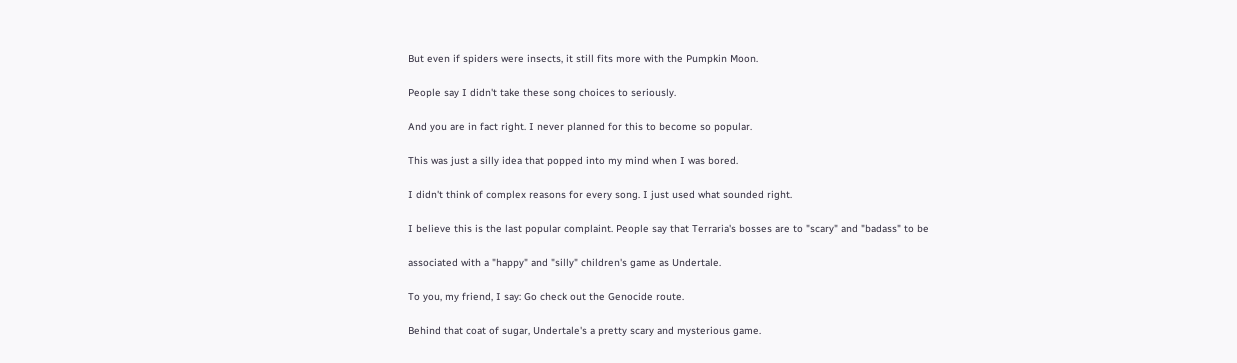But even if spiders were insects, it still fits more with the Pumpkin Moon.

People say I didn't take these song choices to seriously.

And you are in fact right. I never planned for this to become so popular.

This was just a silly idea that popped into my mind when I was bored.

I didn't think of complex reasons for every song. I just used what sounded right.

I believe this is the last popular complaint. People say that Terraria's bosses are to "scary" and "badass" to be

associated with a "happy" and "silly" children's game as Undertale.

To you, my friend, I say: Go check out the Genocide route.

Behind that coat of sugar, Undertale's a pretty scary and mysterious game.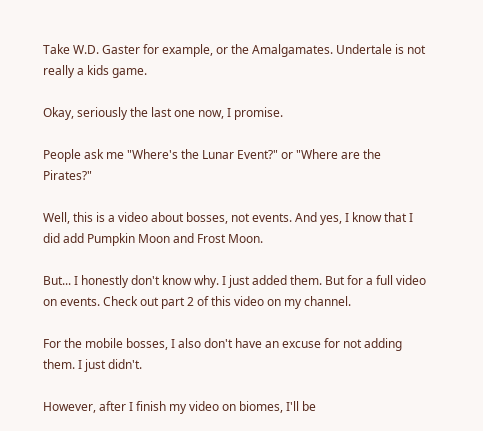Take W.D. Gaster for example, or the Amalgamates. Undertale is not really a kids game.

Okay, seriously the last one now, I promise.

People ask me "Where's the Lunar Event?" or "Where are the Pirates?"

Well, this is a video about bosses, not events. And yes, I know that I did add Pumpkin Moon and Frost Moon.

But... I honestly don't know why. I just added them. But for a full video on events. Check out part 2 of this video on my channel.

For the mobile bosses, I also don't have an excuse for not adding them. I just didn't.

However, after I finish my video on biomes, I'll be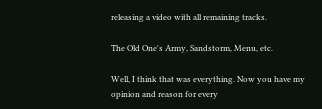releasing a video with all remaining tracks.

The Old One's Army, Sandstorm, Menu, etc.

Well, I think that was everything. Now you have my opinion and reason for every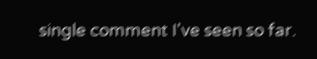single comment I've seen so far.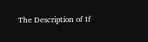The Description of If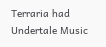Terraria had Undertale Music